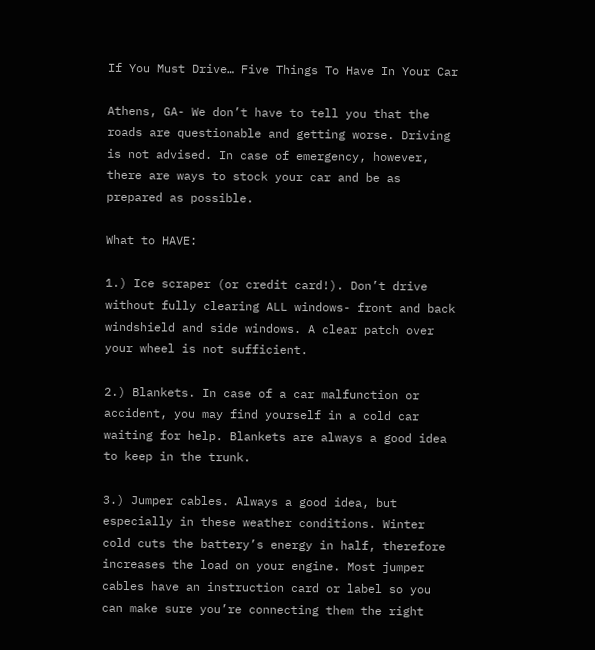If You Must Drive… Five Things To Have In Your Car

Athens, GA- We don’t have to tell you that the roads are questionable and getting worse. Driving is not advised. In case of emergency, however, there are ways to stock your car and be as prepared as possible.

What to HAVE:

1.) Ice scraper (or credit card!). Don’t drive without fully clearing ALL windows- front and back windshield and side windows. A clear patch over your wheel is not sufficient.

2.) Blankets. In case of a car malfunction or accident, you may find yourself in a cold car waiting for help. Blankets are always a good idea to keep in the trunk.

3.) Jumper cables. Always a good idea, but especially in these weather conditions. Winter cold cuts the battery’s energy in half, therefore increases the load on your engine. Most jumper cables have an instruction card or label so you can make sure you’re connecting them the right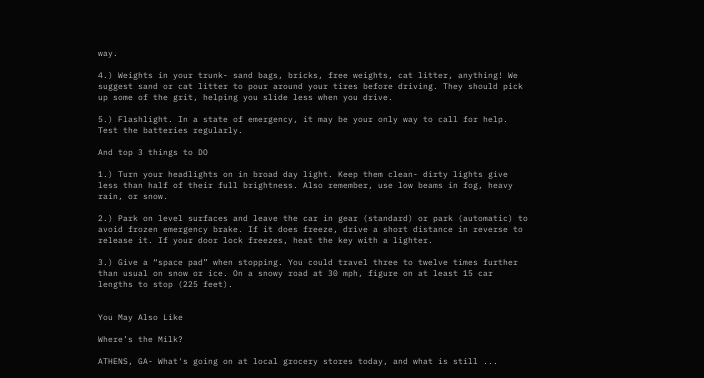way.

4.) Weights in your trunk- sand bags, bricks, free weights, cat litter, anything! We suggest sand or cat litter to pour around your tires before driving. They should pick up some of the grit, helping you slide less when you drive.

5.) Flashlight. In a state of emergency, it may be your only way to call for help. Test the batteries regularly.

And top 3 things to DO

1.) Turn your headlights on in broad day light. Keep them clean- dirty lights give less than half of their full brightness. Also remember, use low beams in fog, heavy rain, or snow.

2.) Park on level surfaces and leave the car in gear (standard) or park (automatic) to avoid frozen emergency brake. If it does freeze, drive a short distance in reverse to release it. If your door lock freezes, heat the key with a lighter.

3.) Give a “space pad” when stopping. You could travel three to twelve times further than usual on snow or ice. On a snowy road at 30 mph, figure on at least 15 car lengths to stop (225 feet).


You May Also Like

Where’s the Milk?

ATHENS, GA- What's going on at local grocery stores today, and what is still ...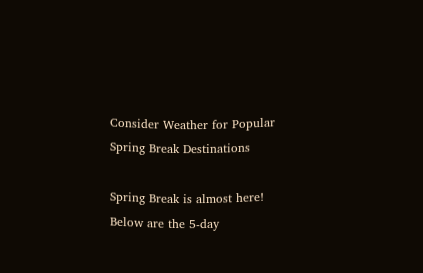Consider Weather for Popular Spring Break Destinations

Spring Break is almost here! Below are the 5-day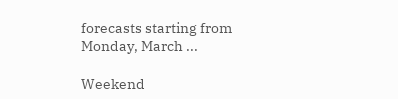forecasts starting from Monday, March ...

Weekend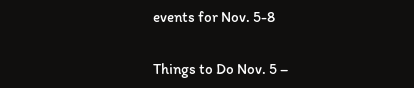events for Nov. 5-8

Things to Do Nov. 5 –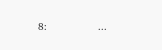8:                 ...